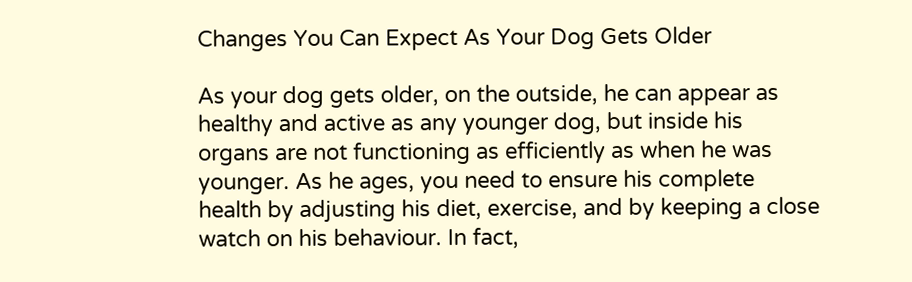Changes You Can Expect As Your Dog Gets Older

As your dog gets older, on the outside, he can appear as healthy and active as any younger dog, but inside his organs are not functioning as efficiently as when he was younger. As he ages, you need to ensure his complete health by adjusting his diet, exercise, and by keeping a close watch on his behaviour. In fact,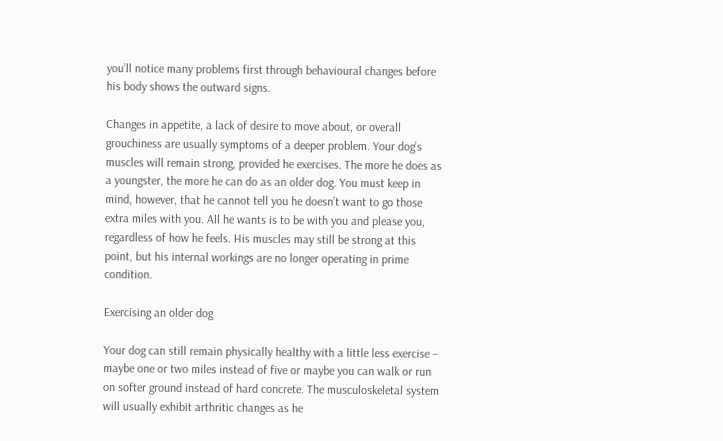you’ll notice many problems first through behavioural changes before his body shows the outward signs.

Changes in appetite, a lack of desire to move about, or overall grouchiness are usually symptoms of a deeper problem. Your dog’s muscles will remain strong, provided he exercises. The more he does as a youngster, the more he can do as an older dog. You must keep in mind, however, that he cannot tell you he doesn’t want to go those extra miles with you. All he wants is to be with you and please you, regardless of how he feels. His muscles may still be strong at this point, but his internal workings are no longer operating in prime condition.

Exercising an older dog

Your dog can still remain physically healthy with a little less exercise – maybe one or two miles instead of five or maybe you can walk or run on softer ground instead of hard concrete. The musculoskeletal system will usually exhibit arthritic changes as he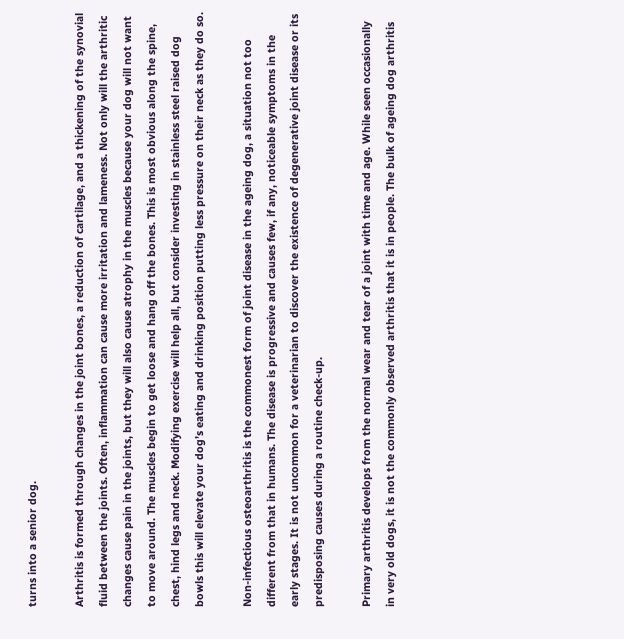turns into a senior dog.

Arthritis is formed through changes in the joint bones, a reduction of cartilage, and a thickening of the synovial fluid between the joints. Often, inflammation can cause more irritation and lameness. Not only will the arthritic changes cause pain in the joints, but they will also cause atrophy in the muscles because your dog will not want to move around. The muscles begin to get loose and hang off the bones. This is most obvious along the spine, chest, hind legs and neck. Modifying exercise will help all, but consider investing in stainless steel raised dog bowls this will elevate your dog’s eating and drinking position putting less pressure on their neck as they do so.

Non-infectious osteoarthritis is the commonest form of joint disease in the ageing dog, a situation not too different from that in humans. The disease is progressive and causes few, if any, noticeable symptoms in the early stages. It is not uncommon for a veterinarian to discover the existence of degenerative joint disease or its predisposing causes during a routine check-up.

Primary arthritis develops from the normal wear and tear of a joint with time and age. While seen occasionally in very old dogs, it is not the commonly observed arthritis that it is in people. The bulk of ageing dog arthritis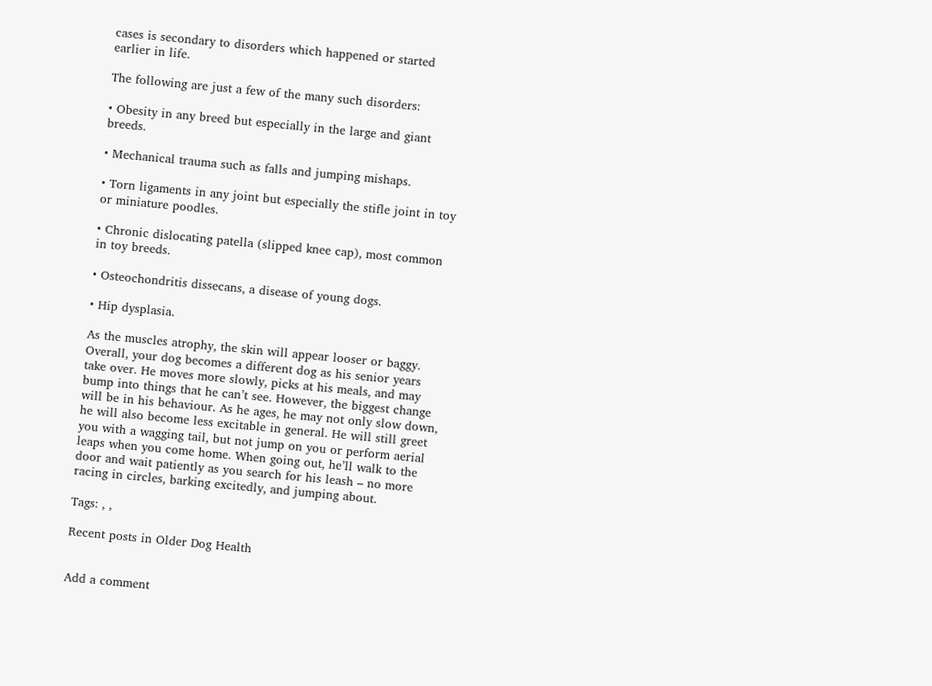cases is secondary to disorders which happened or started earlier in life.

The following are just a few of the many such disorders:

• Obesity in any breed but especially in the large and giant breeds.

• Mechanical trauma such as falls and jumping mishaps.

• Torn ligaments in any joint but especially the stifle joint in toy or miniature poodles.

• Chronic dislocating patella (slipped knee cap), most common in toy breeds.

• Osteochondritis dissecans, a disease of young dogs.

• Hip dysplasia.

As the muscles atrophy, the skin will appear looser or baggy. Overall, your dog becomes a different dog as his senior years take over. He moves more slowly, picks at his meals, and may bump into things that he can’t see. However, the biggest change will be in his behaviour. As he ages, he may not only slow down, he will also become less excitable in general. He will still greet you with a wagging tail, but not jump on you or perform aerial leaps when you come home. When going out, he’ll walk to the door and wait patiently as you search for his leash – no more racing in circles, barking excitedly, and jumping about.

Tags: , ,

Recent posts in Older Dog Health


Add a comment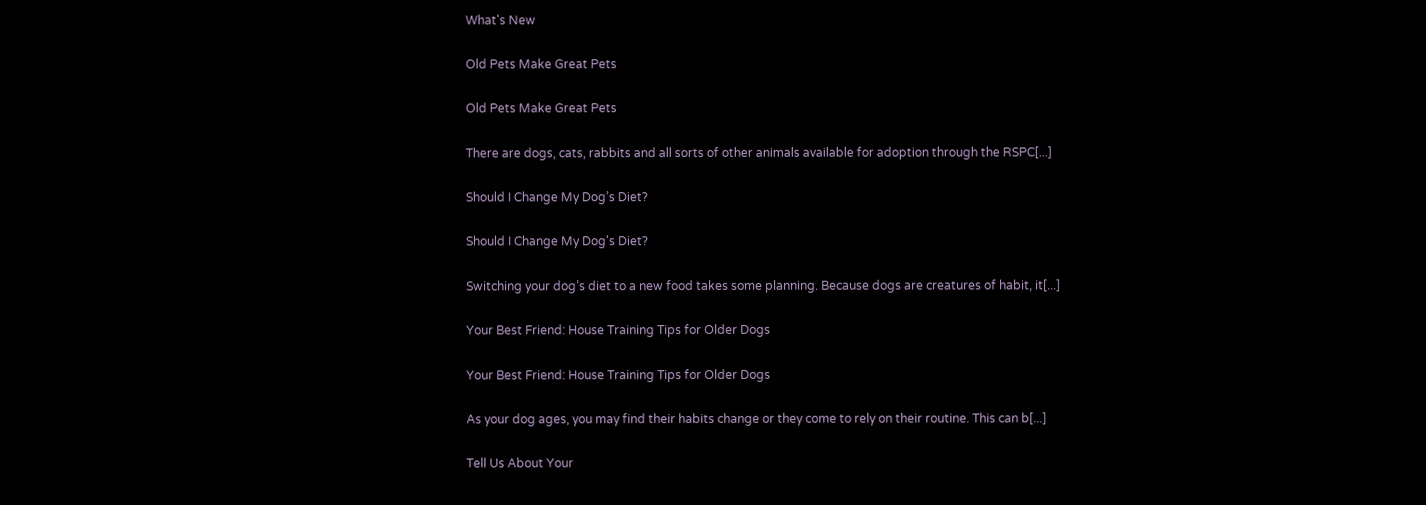What's New

Old Pets Make Great Pets

Old Pets Make Great Pets

There are dogs, cats, rabbits and all sorts of other animals available for adoption through the RSPC[...]

Should I Change My Dog’s Diet?

Should I Change My Dog's Diet?

Switching your dog’s diet to a new food takes some planning. Because dogs are creatures of habit, it[...]

Your Best Friend: House Training Tips for Older Dogs

Your Best Friend: House Training Tips for Older Dogs

As your dog ages, you may find their habits change or they come to rely on their routine. This can b[...]

Tell Us About Your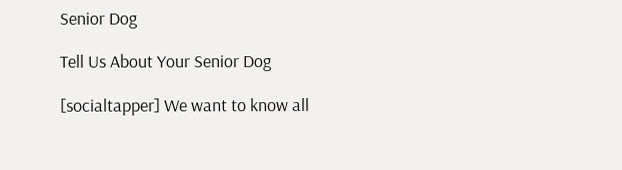Senior Dog

Tell Us About Your Senior Dog

[socialtapper] We want to know all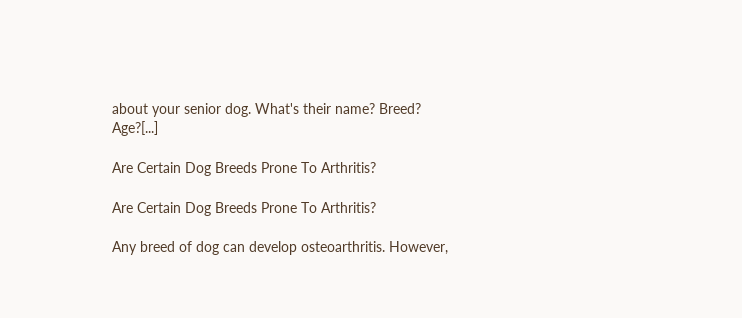about your senior dog. What's their name? Breed? Age?[...]

Are Certain Dog Breeds Prone To Arthritis?

Are Certain Dog Breeds Prone To Arthritis?

Any breed of dog can develop osteoarthritis. However,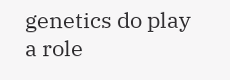genetics do play a role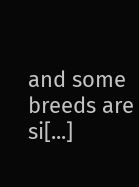and some breeds are si[...]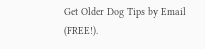Get Older Dog Tips by Email (FREE!).